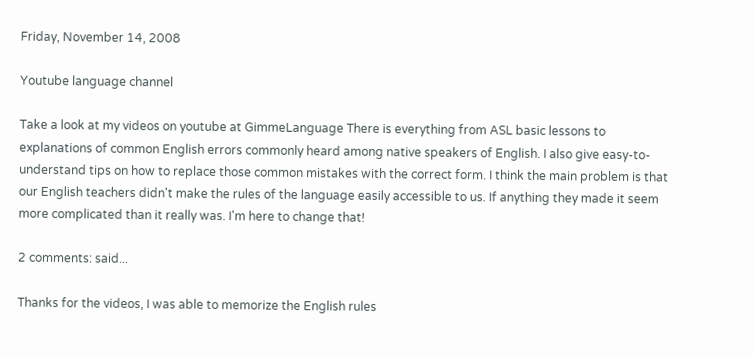Friday, November 14, 2008

Youtube language channel

Take a look at my videos on youtube at GimmeLanguage There is everything from ASL basic lessons to explanations of common English errors commonly heard among native speakers of English. I also give easy-to-understand tips on how to replace those common mistakes with the correct form. I think the main problem is that our English teachers didn't make the rules of the language easily accessible to us. If anything they made it seem more complicated than it really was. I'm here to change that!

2 comments: said...

Thanks for the videos, I was able to memorize the English rules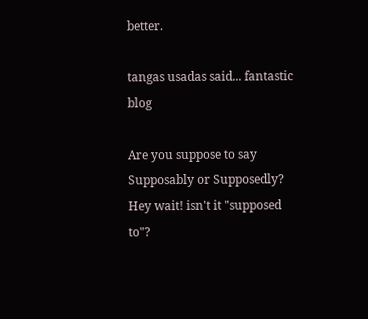better.

tangas usadas said... fantastic blog

Are you suppose to say Supposably or Supposedly? Hey wait! isn't it "supposed to"?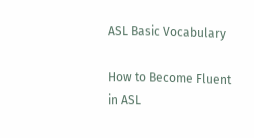ASL Basic Vocabulary

How to Become Fluent in ASL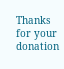Thanks for your donation